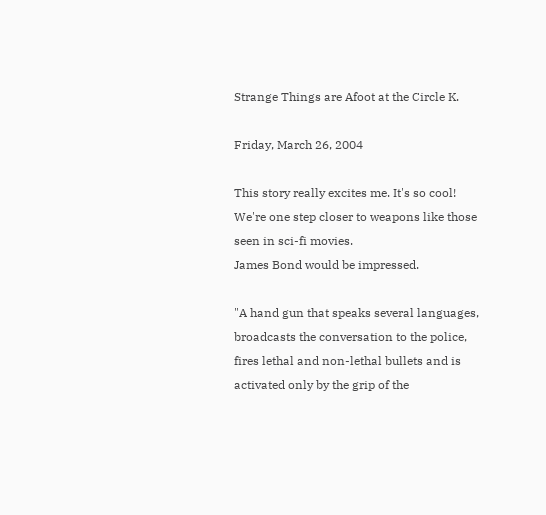Strange Things are Afoot at the Circle K.

Friday, March 26, 2004

This story really excites me. It's so cool! We're one step closer to weapons like those seen in sci-fi movies.
James Bond would be impressed.

"A hand gun that speaks several languages, broadcasts the conversation to the police, fires lethal and non-lethal bullets and is activated only by the grip of the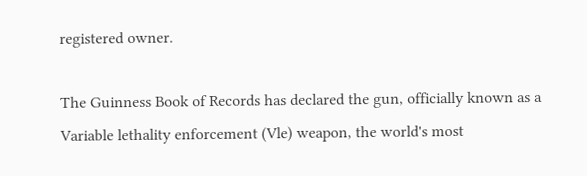registered owner.

The Guinness Book of Records has declared the gun, officially known as a Variable lethality enforcement (Vle) weapon, the world's most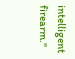intelligent firearm."